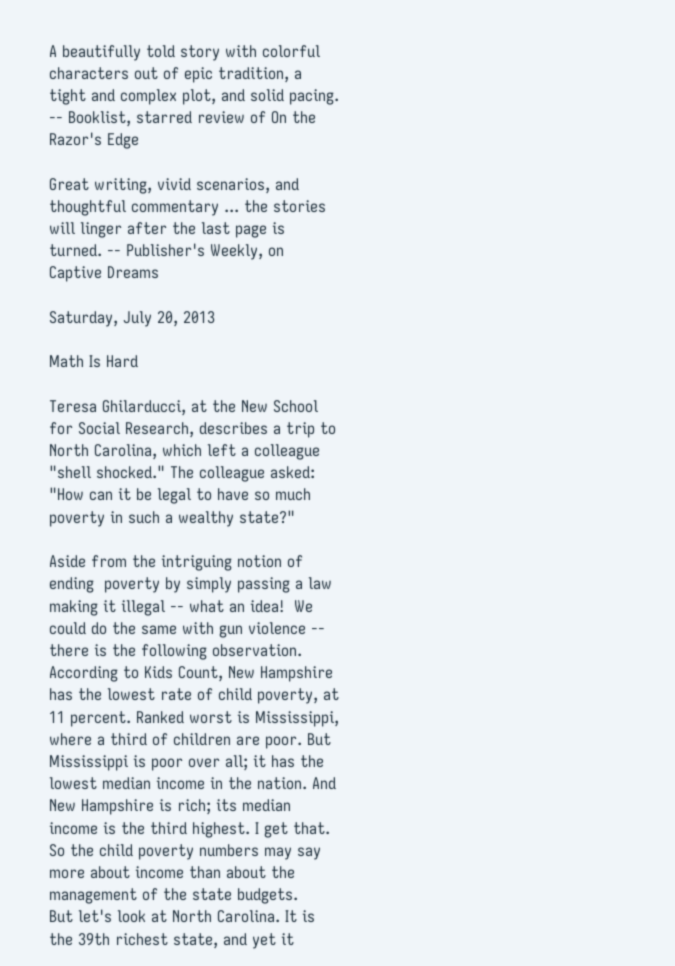A beautifully told story with colorful characters out of epic tradition, a tight and complex plot, and solid pacing. -- Booklist, starred review of On the Razor's Edge

Great writing, vivid scenarios, and thoughtful commentary ... the stories will linger after the last page is turned. -- Publisher's Weekly, on Captive Dreams

Saturday, July 20, 2013

Math Is Hard

Teresa Ghilarducci, at the New School for Social Research, describes a trip to North Carolina, which left a colleague "shell shocked." The colleague asked: "How can it be legal to have so much poverty in such a wealthy state?"

Aside from the intriguing notion of ending  poverty by simply passing a law making it illegal -- what an idea!  We could do the same with gun violence -- there is the following observation.
According to Kids Count, New Hampshire has the lowest rate of child poverty, at 11 percent. Ranked worst is Mississippi, where a third of children are poor. But Mississippi is poor over all; it has the lowest median income in the nation. And New Hampshire is rich; its median income is the third highest. I get that. So the child poverty numbers may say more about income than about the management of the state budgets.
But let's look at North Carolina. It is the 39th richest state, and yet it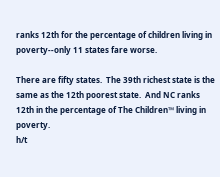ranks 12th for the percentage of children living in poverty--only 11 states fare worse.

There are fifty states.  The 39th richest state is the same as the 12th poorest state.  And NC ranks 12th in the percentage of The Children™ living in poverty.
h/t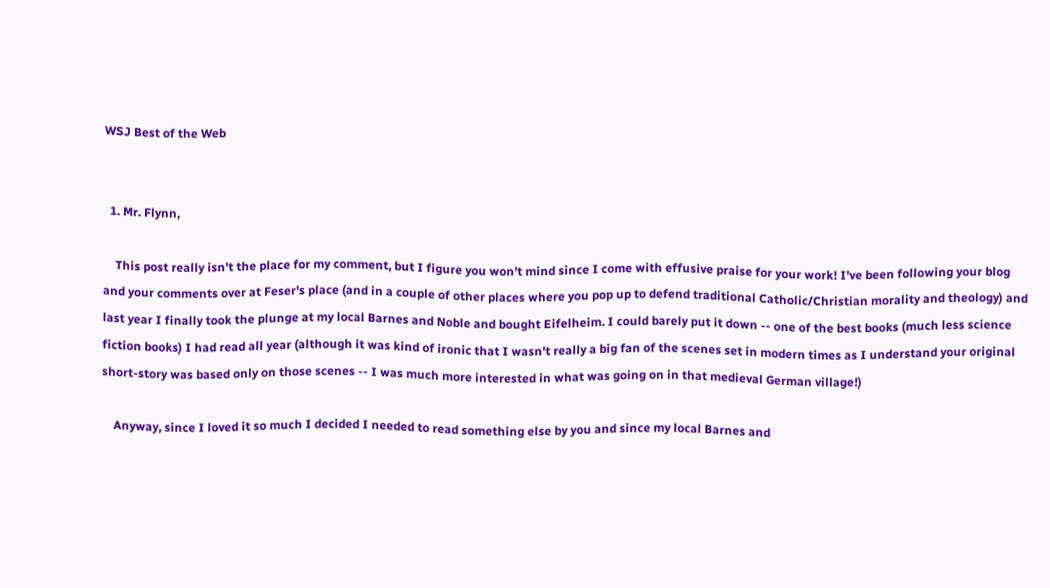WSJ Best of the Web


  1. Mr. Flynn,

    This post really isn't the place for my comment, but I figure you won't mind since I come with effusive praise for your work! I've been following your blog and your comments over at Feser's place (and in a couple of other places where you pop up to defend traditional Catholic/Christian morality and theology) and last year I finally took the plunge at my local Barnes and Noble and bought Eifelheim. I could barely put it down -- one of the best books (much less science fiction books) I had read all year (although it was kind of ironic that I wasn't really a big fan of the scenes set in modern times as I understand your original short-story was based only on those scenes -- I was much more interested in what was going on in that medieval German village!)

    Anyway, since I loved it so much I decided I needed to read something else by you and since my local Barnes and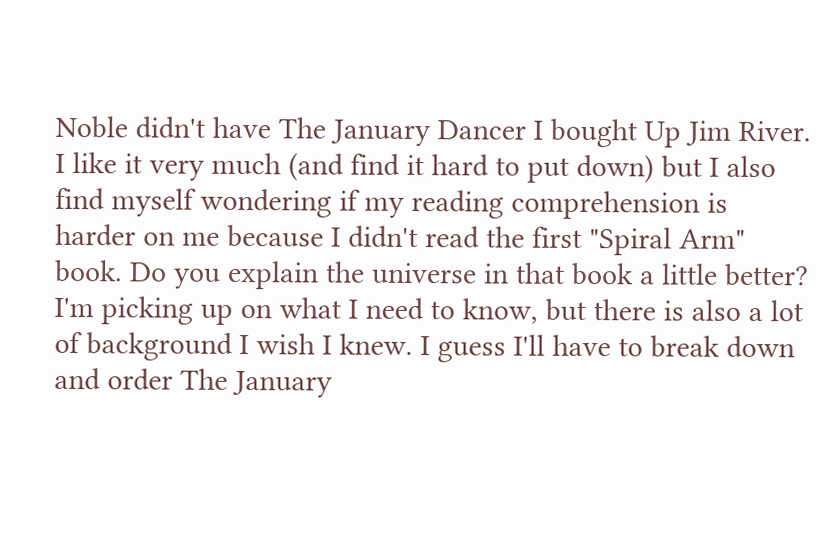Noble didn't have The January Dancer I bought Up Jim River. I like it very much (and find it hard to put down) but I also find myself wondering if my reading comprehension is harder on me because I didn't read the first "Spiral Arm" book. Do you explain the universe in that book a little better? I'm picking up on what I need to know, but there is also a lot of background I wish I knew. I guess I'll have to break down and order The January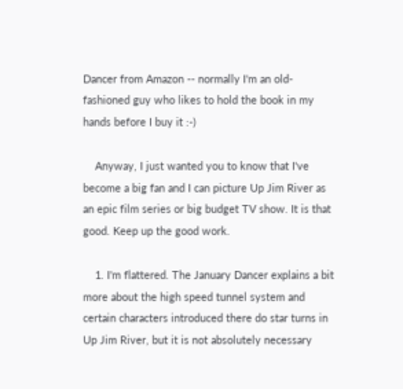Dancer from Amazon -- normally I'm an old-fashioned guy who likes to hold the book in my hands before I buy it :-)

    Anyway, I just wanted you to know that I've become a big fan and I can picture Up Jim River as an epic film series or big budget TV show. It is that good. Keep up the good work.

    1. I'm flattered. The January Dancer explains a bit more about the high speed tunnel system and certain characters introduced there do star turns in Up Jim River, but it is not absolutely necessary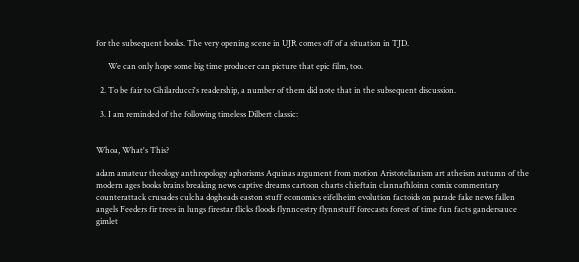for the subsequent books. The very opening scene in UJR comes off of a situation in TJD.

      We can only hope some big time producer can picture that epic film, too.

  2. To be fair to Ghilarducci's readership, a number of them did note that in the subsequent discussion.

  3. I am reminded of the following timeless Dilbert classic:


Whoa, What's This?

adam amateur theology anthropology aphorisms Aquinas argument from motion Aristotelianism art atheism autumn of the modern ages books brains breaking news captive dreams cartoon charts chieftain clannafhloinn comix commentary counterattack crusades culcha dogheads easton stuff economics eifelheim evolution factoids on parade fake news fallen angels Feeders fir trees in lungs firestar flicks floods flynncestry flynnstuff forecasts forest of time fun facts gandersauce gimlet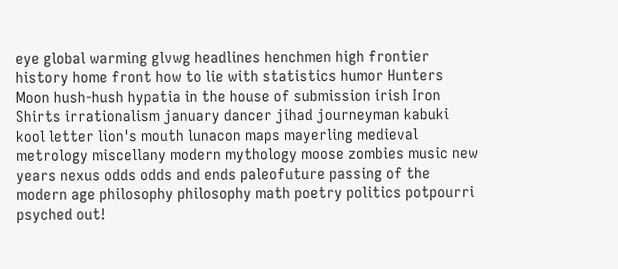eye global warming glvwg headlines henchmen high frontier history home front how to lie with statistics humor Hunters Moon hush-hush hypatia in the house of submission irish Iron Shirts irrationalism january dancer jihad journeyman kabuki kool letter lion's mouth lunacon maps mayerling medieval metrology miscellany modern mythology moose zombies music new years nexus odds odds and ends paleofuture passing of the modern age philosophy philosophy math poetry politics potpourri psyched out!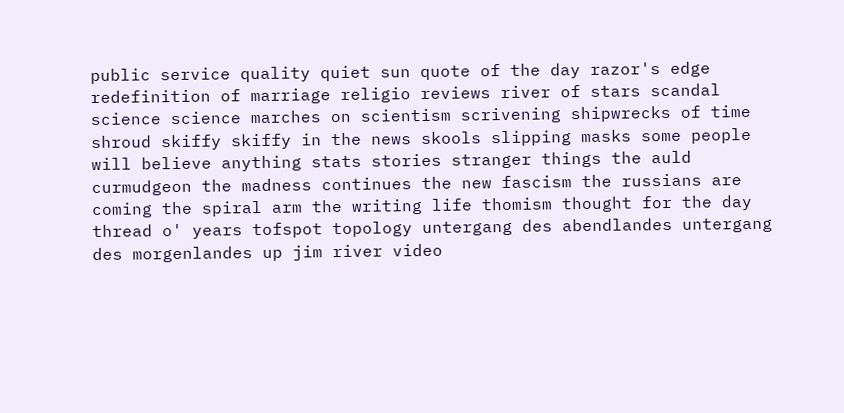public service quality quiet sun quote of the day razor's edge redefinition of marriage religio reviews river of stars scandal science science marches on scientism scrivening shipwrecks of time shroud skiffy skiffy in the news skools slipping masks some people will believe anything stats stories stranger things the auld curmudgeon the madness continues the new fascism the russians are coming the spiral arm the writing life thomism thought for the day thread o' years tofspot topology untergang des abendlandes untergang des morgenlandes up jim river video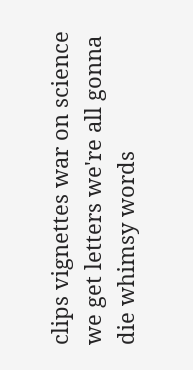clips vignettes war on science we get letters we're all gonna die whimsy words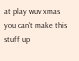at play wuv xmas you can't make this stuff up